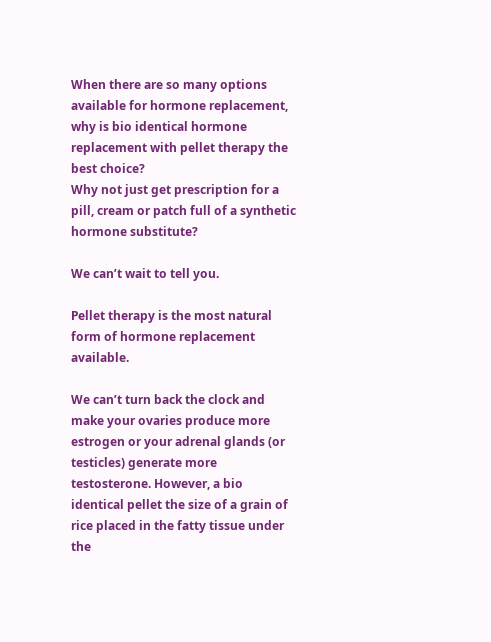When there are so many options available for hormone replacement, why is bio identical hormone replacement with pellet therapy the best choice?
Why not just get prescription for a pill, cream or patch full of a synthetic hormone substitute?

We can’t wait to tell you.

Pellet therapy is the most natural form of hormone replacement available.

We can’t turn back the clock and make your ovaries produce more estrogen or your adrenal glands (or testicles) generate more testosterone. However, a bio identical pellet the size of a grain of rice placed in the fatty tissue under the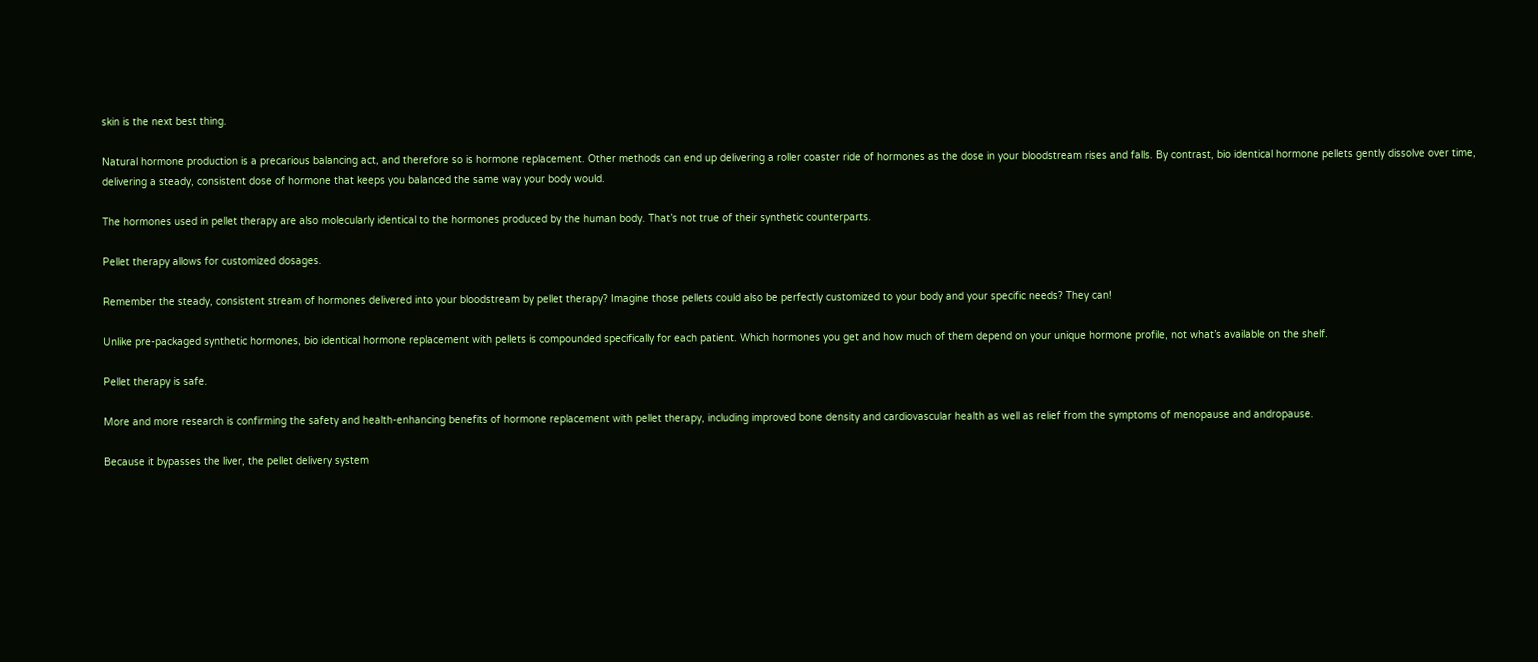skin is the next best thing.

Natural hormone production is a precarious balancing act, and therefore so is hormone replacement. Other methods can end up delivering a roller coaster ride of hormones as the dose in your bloodstream rises and falls. By contrast, bio identical hormone pellets gently dissolve over time, delivering a steady, consistent dose of hormone that keeps you balanced the same way your body would.

The hormones used in pellet therapy are also molecularly identical to the hormones produced by the human body. That’s not true of their synthetic counterparts.

Pellet therapy allows for customized dosages.

Remember the steady, consistent stream of hormones delivered into your bloodstream by pellet therapy? Imagine those pellets could also be perfectly customized to your body and your specific needs? They can!

Unlike pre-packaged synthetic hormones, bio identical hormone replacement with pellets is compounded specifically for each patient. Which hormones you get and how much of them depend on your unique hormone profile, not what’s available on the shelf.

Pellet therapy is safe.

More and more research is confirming the safety and health-enhancing benefits of hormone replacement with pellet therapy, including improved bone density and cardiovascular health as well as relief from the symptoms of menopause and andropause.

Because it bypasses the liver, the pellet delivery system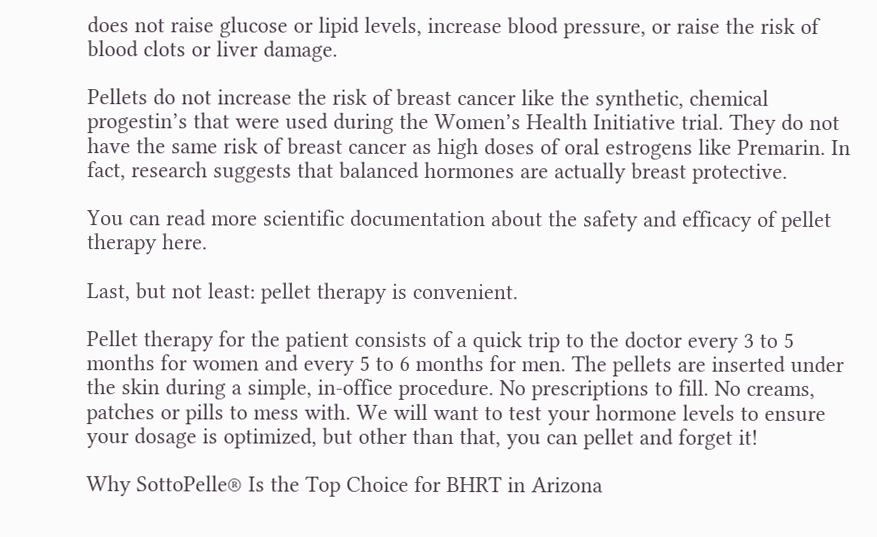does not raise glucose or lipid levels, increase blood pressure, or raise the risk of blood clots or liver damage.

Pellets do not increase the risk of breast cancer like the synthetic, chemical progestin’s that were used during the Women’s Health Initiative trial. They do not have the same risk of breast cancer as high doses of oral estrogens like Premarin. In fact, research suggests that balanced hormones are actually breast protective.

You can read more scientific documentation about the safety and efficacy of pellet therapy here.

Last, but not least: pellet therapy is convenient.

Pellet therapy for the patient consists of a quick trip to the doctor every 3 to 5 months for women and every 5 to 6 months for men. The pellets are inserted under the skin during a simple, in-office procedure. No prescriptions to fill. No creams, patches or pills to mess with. We will want to test your hormone levels to ensure your dosage is optimized, but other than that, you can pellet and forget it!

Why SottoPelle® Is the Top Choice for BHRT in Arizona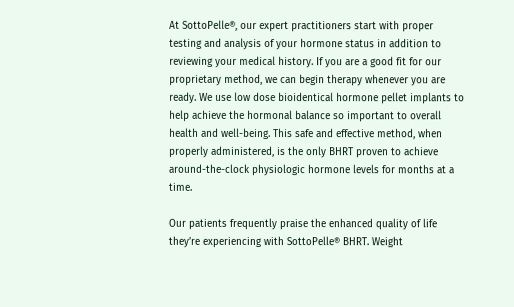At SottoPelle®, our expert practitioners start with proper testing and analysis of your hormone status in addition to reviewing your medical history. If you are a good fit for our proprietary method, we can begin therapy whenever you are ready. We use low dose bioidentical hormone pellet implants to help achieve the hormonal balance so important to overall health and well-being. This safe and effective method, when properly administered, is the only BHRT proven to achieve around-the-clock physiologic hormone levels for months at a time.

Our patients frequently praise the enhanced quality of life they’re experiencing with SottoPelle® BHRT. Weight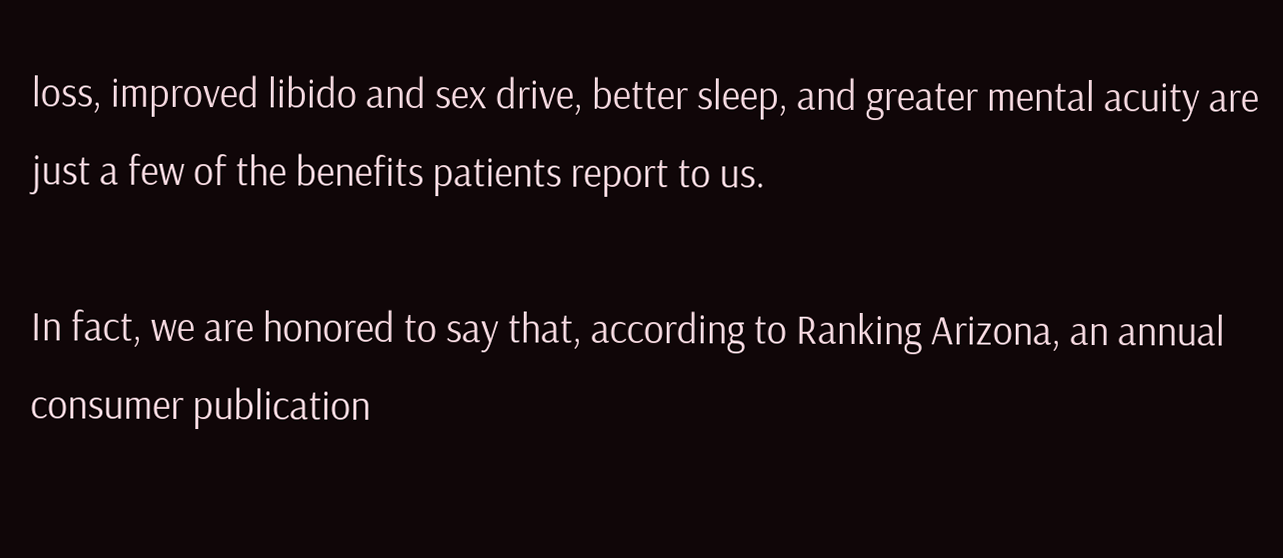loss, improved libido and sex drive, better sleep, and greater mental acuity are just a few of the benefits patients report to us.

In fact, we are honored to say that, according to Ranking Arizona, an annual consumer publication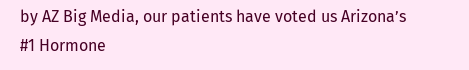by AZ Big Media, our patients have voted us Arizona’s #1 Hormone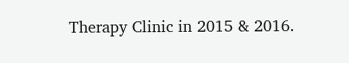Therapy Clinic in 2015 & 2016.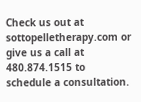Check us out at sottopelletherapy.com or give us a call at 480.874.1515 to schedule a consultation.